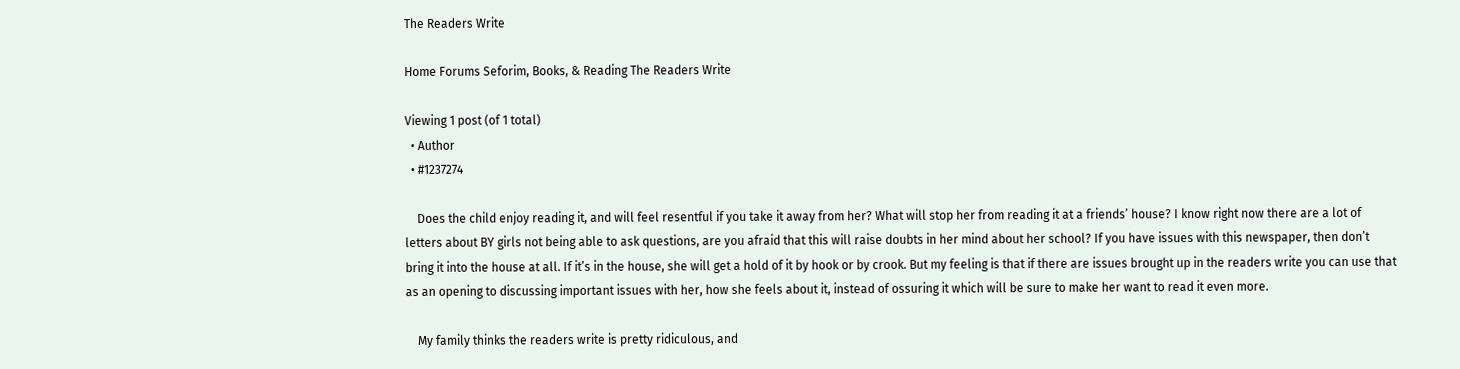The Readers Write

Home Forums Seforim, Books, & Reading The Readers Write

Viewing 1 post (of 1 total)
  • Author
  • #1237274

    Does the child enjoy reading it, and will feel resentful if you take it away from her? What will stop her from reading it at a friends’ house? I know right now there are a lot of letters about BY girls not being able to ask questions, are you afraid that this will raise doubts in her mind about her school? If you have issues with this newspaper, then don’t bring it into the house at all. If it’s in the house, she will get a hold of it by hook or by crook. But my feeling is that if there are issues brought up in the readers write you can use that as an opening to discussing important issues with her, how she feels about it, instead of ossuring it which will be sure to make her want to read it even more.

    My family thinks the readers write is pretty ridiculous, and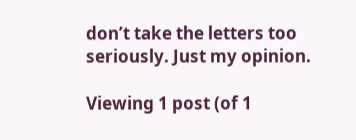don’t take the letters too seriously. Just my opinion.

Viewing 1 post (of 1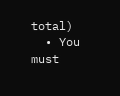total)
  • You must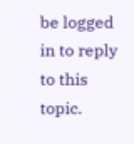be logged in to reply to this topic.